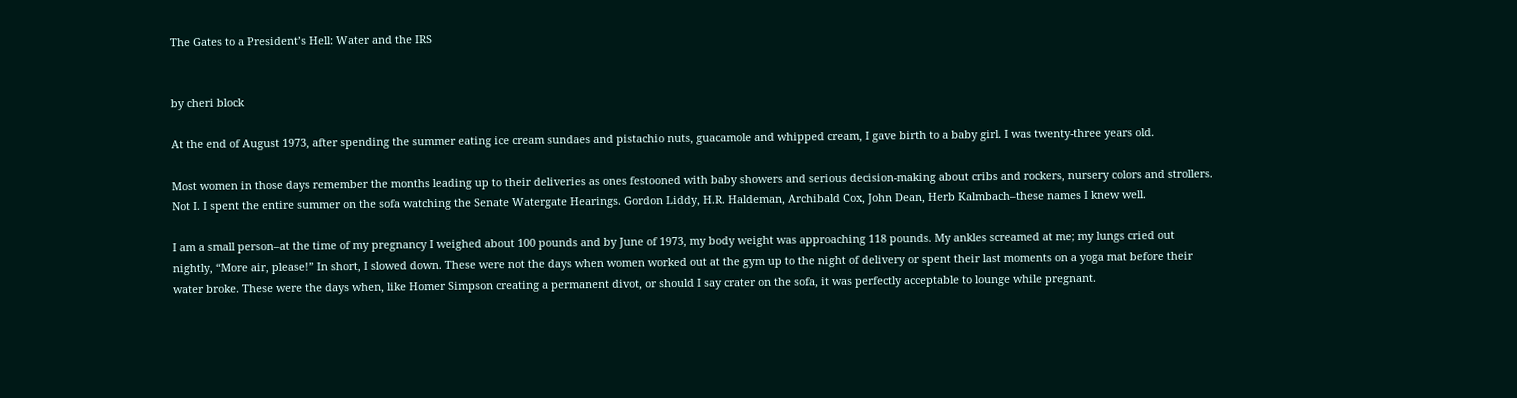The Gates to a President’s Hell: Water and the IRS


by cheri block

At the end of August 1973, after spending the summer eating ice cream sundaes and pistachio nuts, guacamole and whipped cream, I gave birth to a baby girl. I was twenty-three years old.

Most women in those days remember the months leading up to their deliveries as ones festooned with baby showers and serious decision-making about cribs and rockers, nursery colors and strollers. Not I. I spent the entire summer on the sofa watching the Senate Watergate Hearings. Gordon Liddy, H.R. Haldeman, Archibald Cox, John Dean, Herb Kalmbach–these names I knew well.

I am a small person–at the time of my pregnancy I weighed about 100 pounds and by June of 1973, my body weight was approaching 118 pounds. My ankles screamed at me; my lungs cried out nightly, “More air, please!” In short, I slowed down. These were not the days when women worked out at the gym up to the night of delivery or spent their last moments on a yoga mat before their water broke. These were the days when, like Homer Simpson creating a permanent divot, or should I say crater on the sofa, it was perfectly acceptable to lounge while pregnant.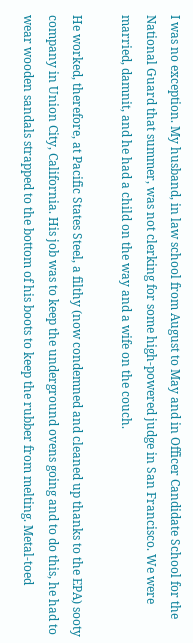I was no exception. My husband, in law school from August to May and in Officer Candidate School for the National Guard that summer, was not clerking for some high-powered judge in San Francisco. We were married, damnit, and he had a child on the way and a wife on the couch.

He worked, therefore, at Pacific States Steel, a filthy (now condemned and cleaned up thanks to the EPA) sooty company in Union City, California. His job was to keep the underground ovens going and to do this, he had to wear wooden sandals strapped to the bottom of his boots to keep the rubber from melting. Metal-toed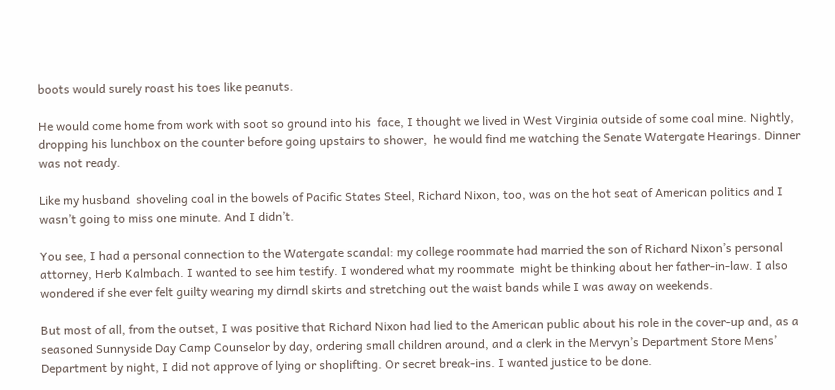boots would surely roast his toes like peanuts.

He would come home from work with soot so ground into his  face, I thought we lived in West Virginia outside of some coal mine. Nightly, dropping his lunchbox on the counter before going upstairs to shower,  he would find me watching the Senate Watergate Hearings. Dinner was not ready.

Like my husband  shoveling coal in the bowels of Pacific States Steel, Richard Nixon, too, was on the hot seat of American politics and I wasn’t going to miss one minute. And I didn’t.

You see, I had a personal connection to the Watergate scandal: my college roommate had married the son of Richard Nixon’s personal attorney, Herb Kalmbach. I wanted to see him testify. I wondered what my roommate  might be thinking about her father-in-law. I also wondered if she ever felt guilty wearing my dirndl skirts and stretching out the waist bands while I was away on weekends.

But most of all, from the outset, I was positive that Richard Nixon had lied to the American public about his role in the cover-up and, as a seasoned Sunnyside Day Camp Counselor by day, ordering small children around, and a clerk in the Mervyn’s Department Store Mens’ Department by night, I did not approve of lying or shoplifting. Or secret break-ins. I wanted justice to be done.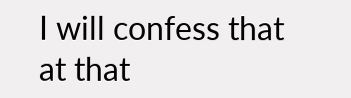I will confess that at that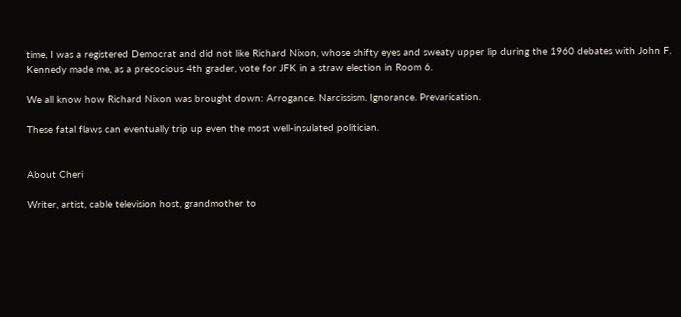time, I was a registered Democrat and did not like Richard Nixon, whose shifty eyes and sweaty upper lip during the 1960 debates with John F. Kennedy made me, as a precocious 4th grader, vote for JFK in a straw election in Room 6.

We all know how Richard Nixon was brought down: Arrogance. Narcissism. Ignorance. Prevarication.

These fatal flaws can eventually trip up even the most well-insulated politician.


About Cheri

Writer, artist, cable television host, grandmother to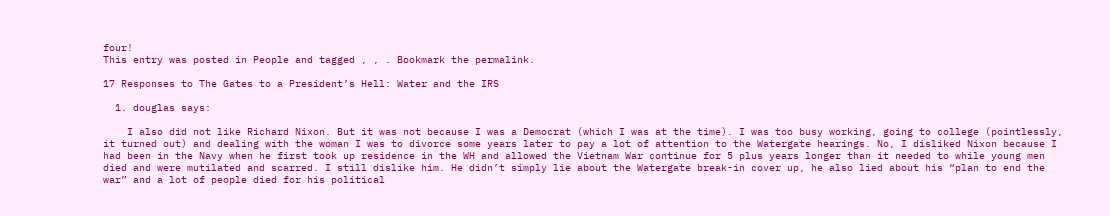four!
This entry was posted in People and tagged , , . Bookmark the permalink.

17 Responses to The Gates to a President’s Hell: Water and the IRS

  1. douglas says:

    I also did not like Richard Nixon. But it was not because I was a Democrat (which I was at the time). I was too busy working, going to college (pointlessly, it turned out) and dealing with the woman I was to divorce some years later to pay a lot of attention to the Watergate hearings. No, I disliked Nixon because I had been in the Navy when he first took up residence in the WH and allowed the Vietnam War continue for 5 plus years longer than it needed to while young men died and were mutilated and scarred. I still dislike him. He didn’t simply lie about the Watergate break-in cover up, he also lied about his “plan to end the war” and a lot of people died for his political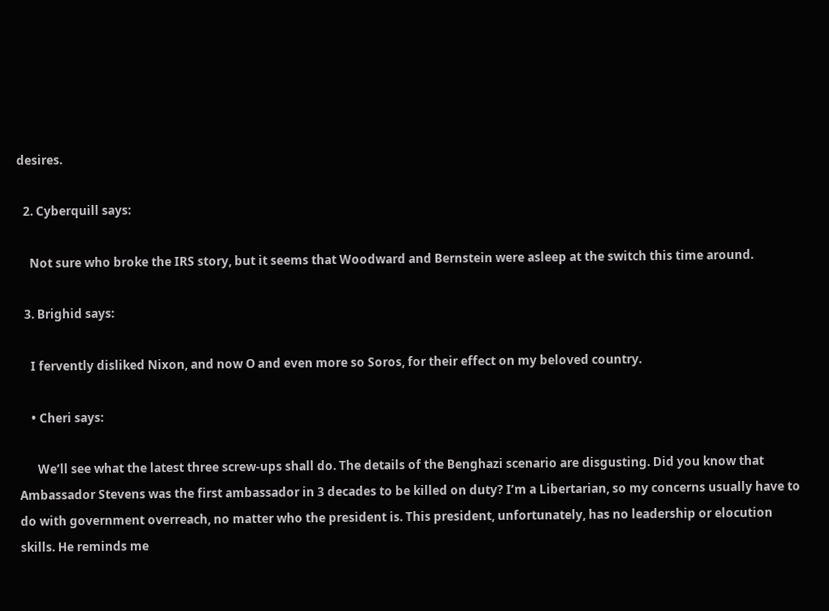desires.

  2. Cyberquill says:

    Not sure who broke the IRS story, but it seems that Woodward and Bernstein were asleep at the switch this time around.

  3. Brighid says:

    I fervently disliked Nixon, and now O and even more so Soros, for their effect on my beloved country.

    • Cheri says:

      We’ll see what the latest three screw-ups shall do. The details of the Benghazi scenario are disgusting. Did you know that Ambassador Stevens was the first ambassador in 3 decades to be killed on duty? I’m a Libertarian, so my concerns usually have to do with government overreach, no matter who the president is. This president, unfortunately, has no leadership or elocution skills. He reminds me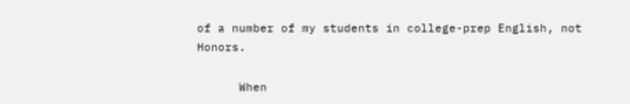of a number of my students in college-prep English, not Honors.

      When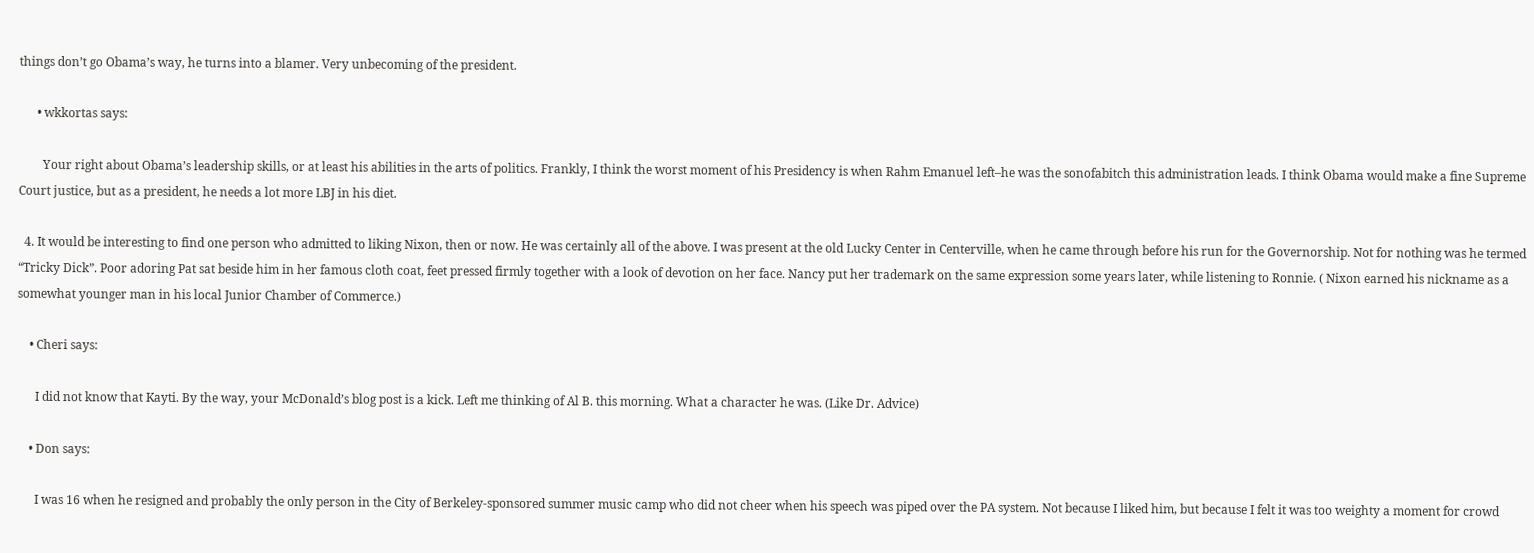things don’t go Obama’s way, he turns into a blamer. Very unbecoming of the president.

      • wkkortas says:

        Your right about Obama’s leadership skills, or at least his abilities in the arts of politics. Frankly, I think the worst moment of his Presidency is when Rahm Emanuel left–he was the sonofabitch this administration leads. I think Obama would make a fine Supreme Court justice, but as a president, he needs a lot more LBJ in his diet.

  4. It would be interesting to find one person who admitted to liking Nixon, then or now. He was certainly all of the above. I was present at the old Lucky Center in Centerville, when he came through before his run for the Governorship. Not for nothing was he termed “Tricky Dick”. Poor adoring Pat sat beside him in her famous cloth coat, feet pressed firmly together with a look of devotion on her face. Nancy put her trademark on the same expression some years later, while listening to Ronnie. ( Nixon earned his nickname as a somewhat younger man in his local Junior Chamber of Commerce.)

    • Cheri says:

      I did not know that Kayti. By the way, your McDonald’s blog post is a kick. Left me thinking of Al B. this morning. What a character he was. (Like Dr. Advice)

    • Don says:

      I was 16 when he resigned and probably the only person in the City of Berkeley-sponsored summer music camp who did not cheer when his speech was piped over the PA system. Not because I liked him, but because I felt it was too weighty a moment for crowd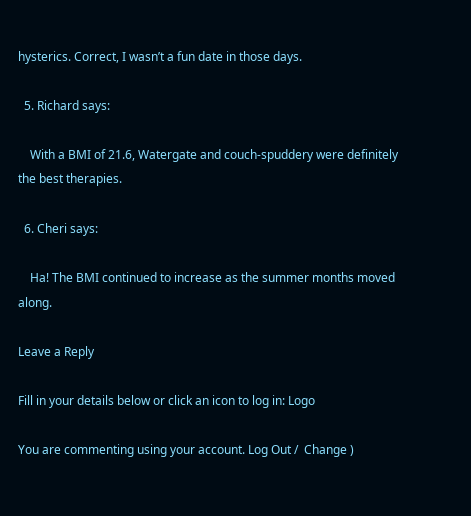hysterics. Correct, I wasn’t a fun date in those days.

  5. Richard says:

    With a BMI of 21.6, Watergate and couch-spuddery were definitely the best therapies.

  6. Cheri says:

    Ha! The BMI continued to increase as the summer months moved along.

Leave a Reply

Fill in your details below or click an icon to log in: Logo

You are commenting using your account. Log Out /  Change )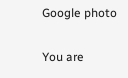Google photo

You are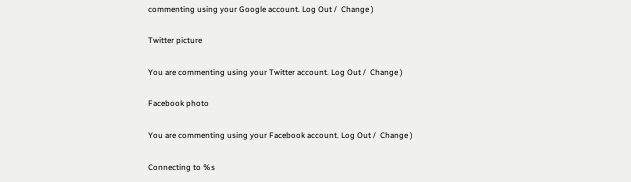commenting using your Google account. Log Out /  Change )

Twitter picture

You are commenting using your Twitter account. Log Out /  Change )

Facebook photo

You are commenting using your Facebook account. Log Out /  Change )

Connecting to %s